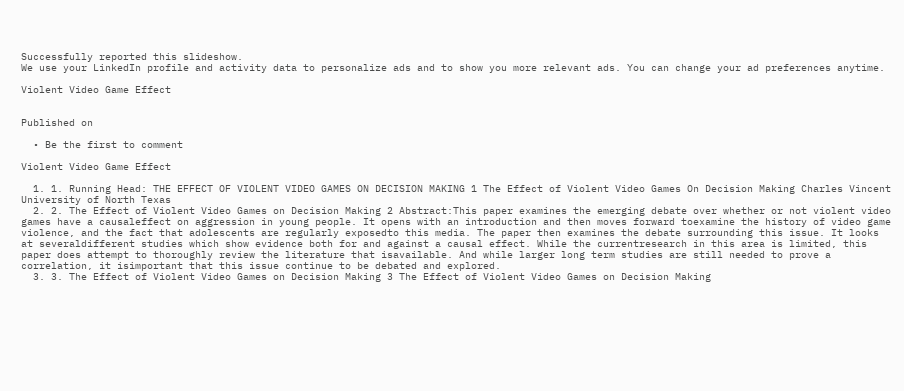Successfully reported this slideshow.
We use your LinkedIn profile and activity data to personalize ads and to show you more relevant ads. You can change your ad preferences anytime.

Violent Video Game Effect


Published on

  • Be the first to comment

Violent Video Game Effect

  1. 1. Running Head: THE EFFECT OF VIOLENT VIDEO GAMES ON DECISION MAKING 1 The Effect of Violent Video Games On Decision Making Charles Vincent University of North Texas
  2. 2. The Effect of Violent Video Games on Decision Making 2 Abstract:This paper examines the emerging debate over whether or not violent video games have a causaleffect on aggression in young people. It opens with an introduction and then moves forward toexamine the history of video game violence, and the fact that adolescents are regularly exposedto this media. The paper then examines the debate surrounding this issue. It looks at severaldifferent studies which show evidence both for and against a causal effect. While the currentresearch in this area is limited, this paper does attempt to thoroughly review the literature that isavailable. And while larger long term studies are still needed to prove a correlation, it isimportant that this issue continue to be debated and explored.
  3. 3. The Effect of Violent Video Games on Decision Making 3 The Effect of Violent Video Games on Decision Making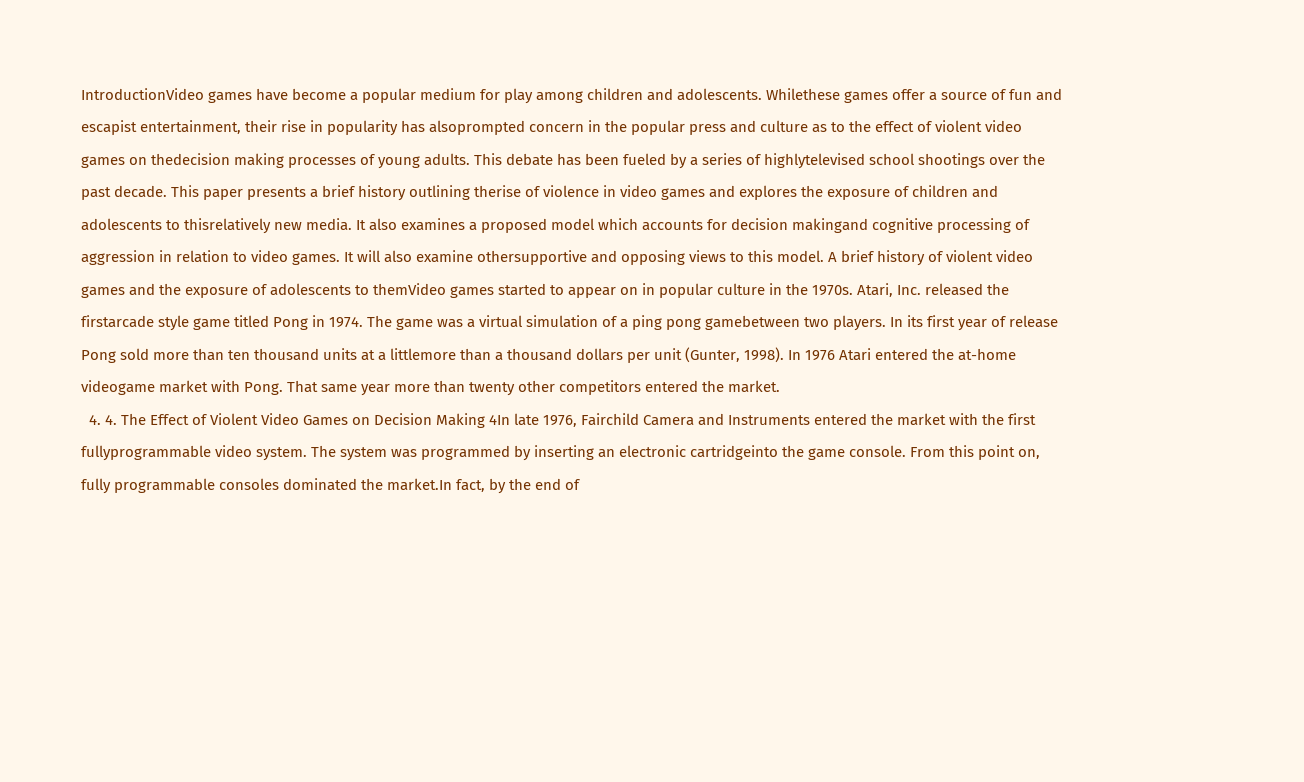IntroductionVideo games have become a popular medium for play among children and adolescents. Whilethese games offer a source of fun and escapist entertainment, their rise in popularity has alsoprompted concern in the popular press and culture as to the effect of violent video games on thedecision making processes of young adults. This debate has been fueled by a series of highlytelevised school shootings over the past decade. This paper presents a brief history outlining therise of violence in video games and explores the exposure of children and adolescents to thisrelatively new media. It also examines a proposed model which accounts for decision makingand cognitive processing of aggression in relation to video games. It will also examine othersupportive and opposing views to this model. A brief history of violent video games and the exposure of adolescents to themVideo games started to appear on in popular culture in the 1970s. Atari, Inc. released the firstarcade style game titled Pong in 1974. The game was a virtual simulation of a ping pong gamebetween two players. In its first year of release Pong sold more than ten thousand units at a littlemore than a thousand dollars per unit (Gunter, 1998). In 1976 Atari entered the at-home videogame market with Pong. That same year more than twenty other competitors entered the market.
  4. 4. The Effect of Violent Video Games on Decision Making 4In late 1976, Fairchild Camera and Instruments entered the market with the first fullyprogrammable video system. The system was programmed by inserting an electronic cartridgeinto the game console. From this point on, fully programmable consoles dominated the market.In fact, by the end of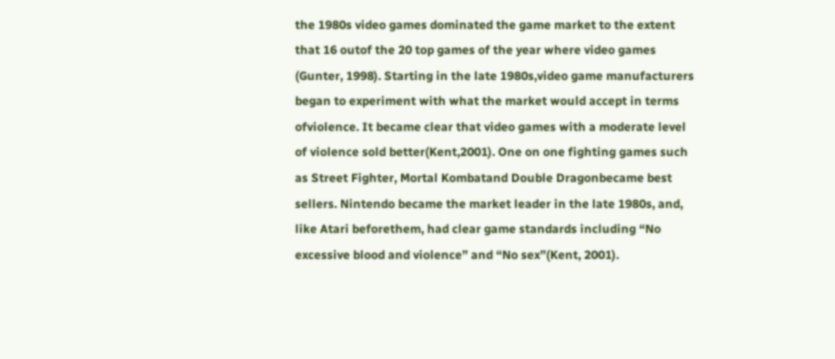the 1980s video games dominated the game market to the extent that 16 outof the 20 top games of the year where video games (Gunter, 1998). Starting in the late 1980s,video game manufacturers began to experiment with what the market would accept in terms ofviolence. It became clear that video games with a moderate level of violence sold better(Kent,2001). One on one fighting games such as Street Fighter, Mortal Kombatand Double Dragonbecame best sellers. Nintendo became the market leader in the late 1980s, and, like Atari beforethem, had clear game standards including “No excessive blood and violence” and “No sex”(Kent, 2001).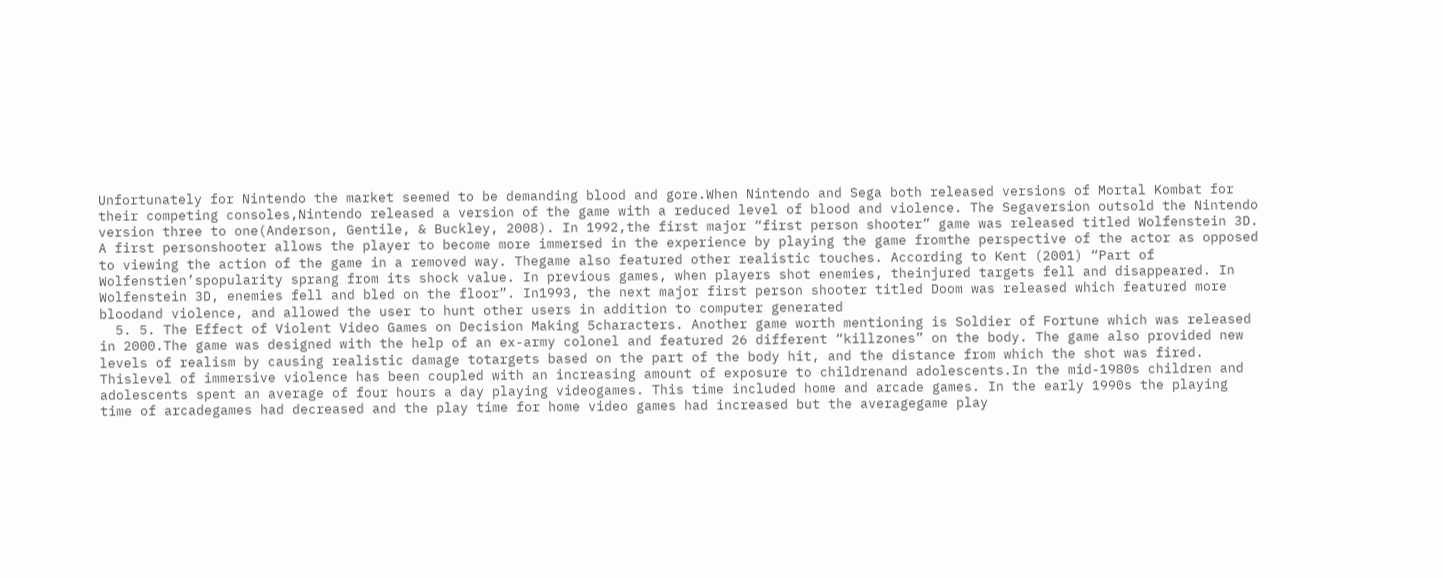Unfortunately for Nintendo the market seemed to be demanding blood and gore.When Nintendo and Sega both released versions of Mortal Kombat for their competing consoles,Nintendo released a version of the game with a reduced level of blood and violence. The Segaversion outsold the Nintendo version three to one(Anderson, Gentile, & Buckley, 2008). In 1992,the first major “first person shooter” game was released titled Wolfenstein 3D. A first personshooter allows the player to become more immersed in the experience by playing the game fromthe perspective of the actor as opposed to viewing the action of the game in a removed way. Thegame also featured other realistic touches. According to Kent (2001) “Part of Wolfenstien’spopularity sprang from its shock value. In previous games, when players shot enemies, theinjured targets fell and disappeared. In Wolfenstein 3D, enemies fell and bled on the floor”. In1993, the next major first person shooter titled Doom was released which featured more bloodand violence, and allowed the user to hunt other users in addition to computer generated
  5. 5. The Effect of Violent Video Games on Decision Making 5characters. Another game worth mentioning is Soldier of Fortune which was released in 2000.The game was designed with the help of an ex-army colonel and featured 26 different “killzones” on the body. The game also provided new levels of realism by causing realistic damage totargets based on the part of the body hit, and the distance from which the shot was fired. Thislevel of immersive violence has been coupled with an increasing amount of exposure to childrenand adolescents.In the mid-1980s children and adolescents spent an average of four hours a day playing videogames. This time included home and arcade games. In the early 1990s the playing time of arcadegames had decreased and the play time for home video games had increased but the averagegame play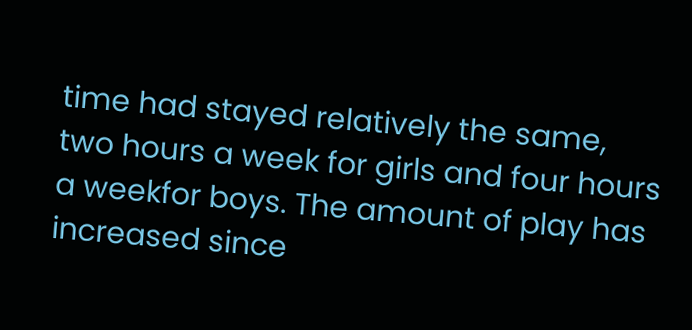time had stayed relatively the same, two hours a week for girls and four hours a weekfor boys. The amount of play has increased since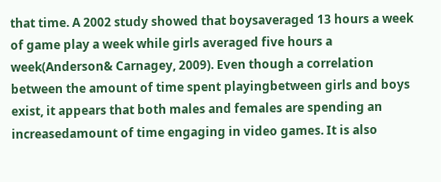that time. A 2002 study showed that boysaveraged 13 hours a week of game play a week while girls averaged five hours a week(Anderson& Carnagey, 2009). Even though a correlation between the amount of time spent playingbetween girls and boys exist, it appears that both males and females are spending an increasedamount of time engaging in video games. It is also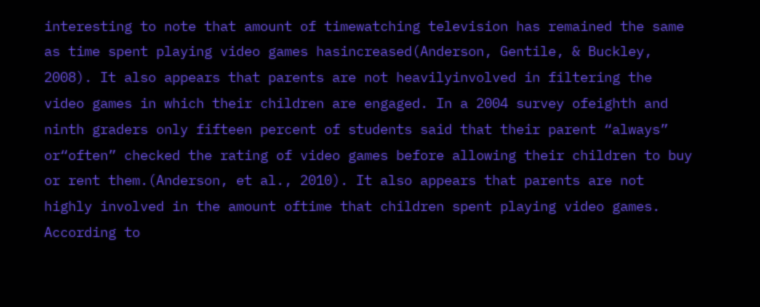interesting to note that amount of timewatching television has remained the same as time spent playing video games hasincreased(Anderson, Gentile, & Buckley, 2008). It also appears that parents are not heavilyinvolved in filtering the video games in which their children are engaged. In a 2004 survey ofeighth and ninth graders only fifteen percent of students said that their parent “always” or“often” checked the rating of video games before allowing their children to buy or rent them.(Anderson, et al., 2010). It also appears that parents are not highly involved in the amount oftime that children spent playing video games. According to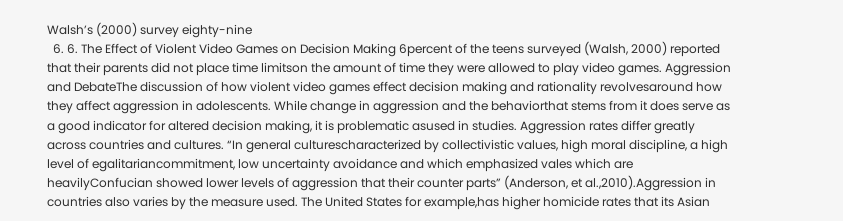Walsh’s (2000) survey eighty-nine
  6. 6. The Effect of Violent Video Games on Decision Making 6percent of the teens surveyed (Walsh, 2000) reported that their parents did not place time limitson the amount of time they were allowed to play video games. Aggression and DebateThe discussion of how violent video games effect decision making and rationality revolvesaround how they affect aggression in adolescents. While change in aggression and the behaviorthat stems from it does serve as a good indicator for altered decision making, it is problematic asused in studies. Aggression rates differ greatly across countries and cultures. “In general culturescharacterized by collectivistic values, high moral discipline, a high level of egalitariancommitment, low uncertainty avoidance and which emphasized vales which are heavilyConfucian showed lower levels of aggression that their counter parts” (Anderson, et al.,2010).Aggression in countries also varies by the measure used. The United States for example,has higher homicide rates that its Asian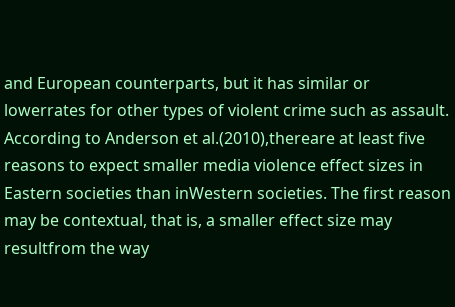and European counterparts, but it has similar or lowerrates for other types of violent crime such as assault. According to Anderson et al.(2010),thereare at least five reasons to expect smaller media violence effect sizes in Eastern societies than inWestern societies. The first reason may be contextual, that is, a smaller effect size may resultfrom the way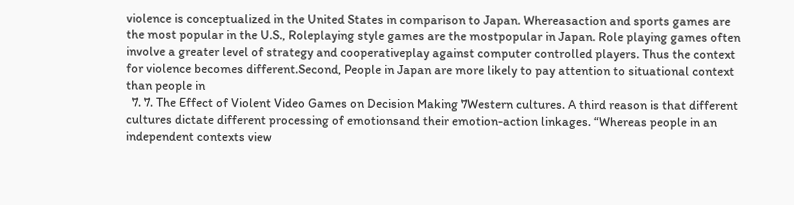violence is conceptualized in the United States in comparison to Japan. Whereasaction and sports games are the most popular in the U.S., Roleplaying style games are the mostpopular in Japan. Role playing games often involve a greater level of strategy and cooperativeplay against computer controlled players. Thus the context for violence becomes different.Second, People in Japan are more likely to pay attention to situational context than people in
  7. 7. The Effect of Violent Video Games on Decision Making 7Western cultures. A third reason is that different cultures dictate different processing of emotionsand their emotion-action linkages. “Whereas people in an independent contexts view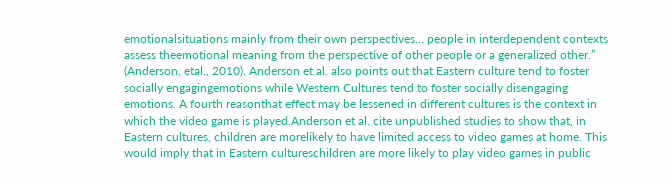emotionalsituations mainly from their own perspectives… people in interdependent contexts assess theemotional meaning from the perspective of other people or a generalized other.” (Anderson, etal., 2010). Anderson et al. also points out that Eastern culture tend to foster socially engagingemotions while Western Cultures tend to foster socially disengaging emotions. A fourth reasonthat effect may be lessened in different cultures is the context in which the video game is played.Anderson et al. cite unpublished studies to show that, in Eastern cultures, children are morelikely to have limited access to video games at home. This would imply that in Eastern cultureschildren are more likely to play video games in public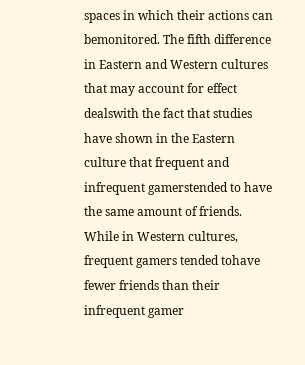spaces in which their actions can bemonitored. The fifth difference in Eastern and Western cultures that may account for effect dealswith the fact that studies have shown in the Eastern culture that frequent and infrequent gamerstended to have the same amount of friends. While in Western cultures, frequent gamers tended tohave fewer friends than their infrequent gamer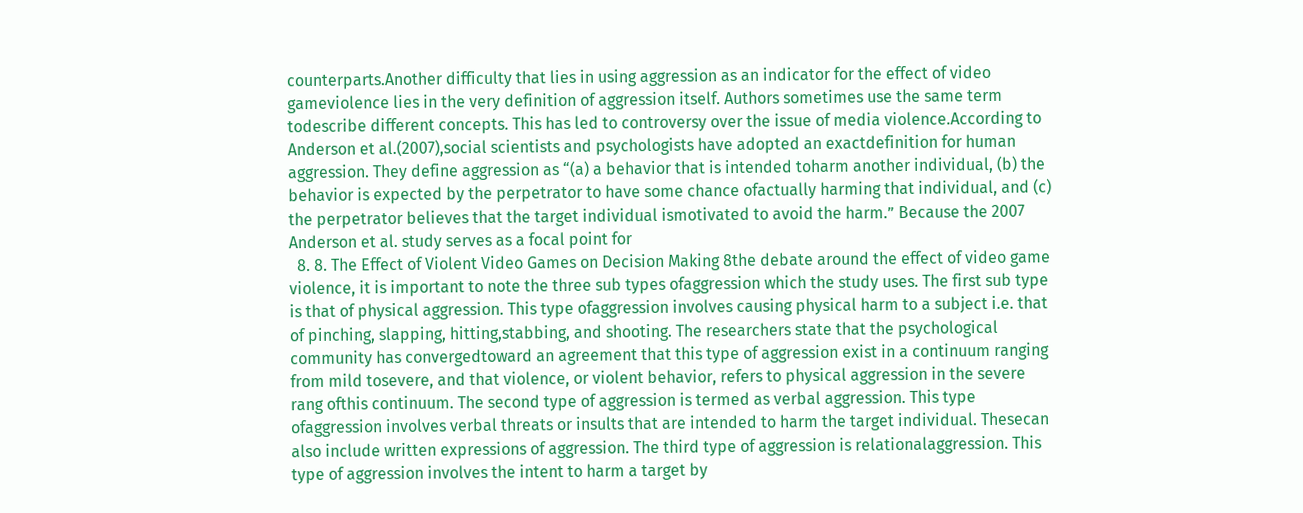counterparts.Another difficulty that lies in using aggression as an indicator for the effect of video gameviolence lies in the very definition of aggression itself. Authors sometimes use the same term todescribe different concepts. This has led to controversy over the issue of media violence.According to Anderson et al.(2007),social scientists and psychologists have adopted an exactdefinition for human aggression. They define aggression as “(a) a behavior that is intended toharm another individual, (b) the behavior is expected by the perpetrator to have some chance ofactually harming that individual, and (c) the perpetrator believes that the target individual ismotivated to avoid the harm.” Because the 2007 Anderson et al. study serves as a focal point for
  8. 8. The Effect of Violent Video Games on Decision Making 8the debate around the effect of video game violence, it is important to note the three sub types ofaggression which the study uses. The first sub type is that of physical aggression. This type ofaggression involves causing physical harm to a subject i.e. that of pinching, slapping, hitting,stabbing, and shooting. The researchers state that the psychological community has convergedtoward an agreement that this type of aggression exist in a continuum ranging from mild tosevere, and that violence, or violent behavior, refers to physical aggression in the severe rang ofthis continuum. The second type of aggression is termed as verbal aggression. This type ofaggression involves verbal threats or insults that are intended to harm the target individual. Thesecan also include written expressions of aggression. The third type of aggression is relationalaggression. This type of aggression involves the intent to harm a target by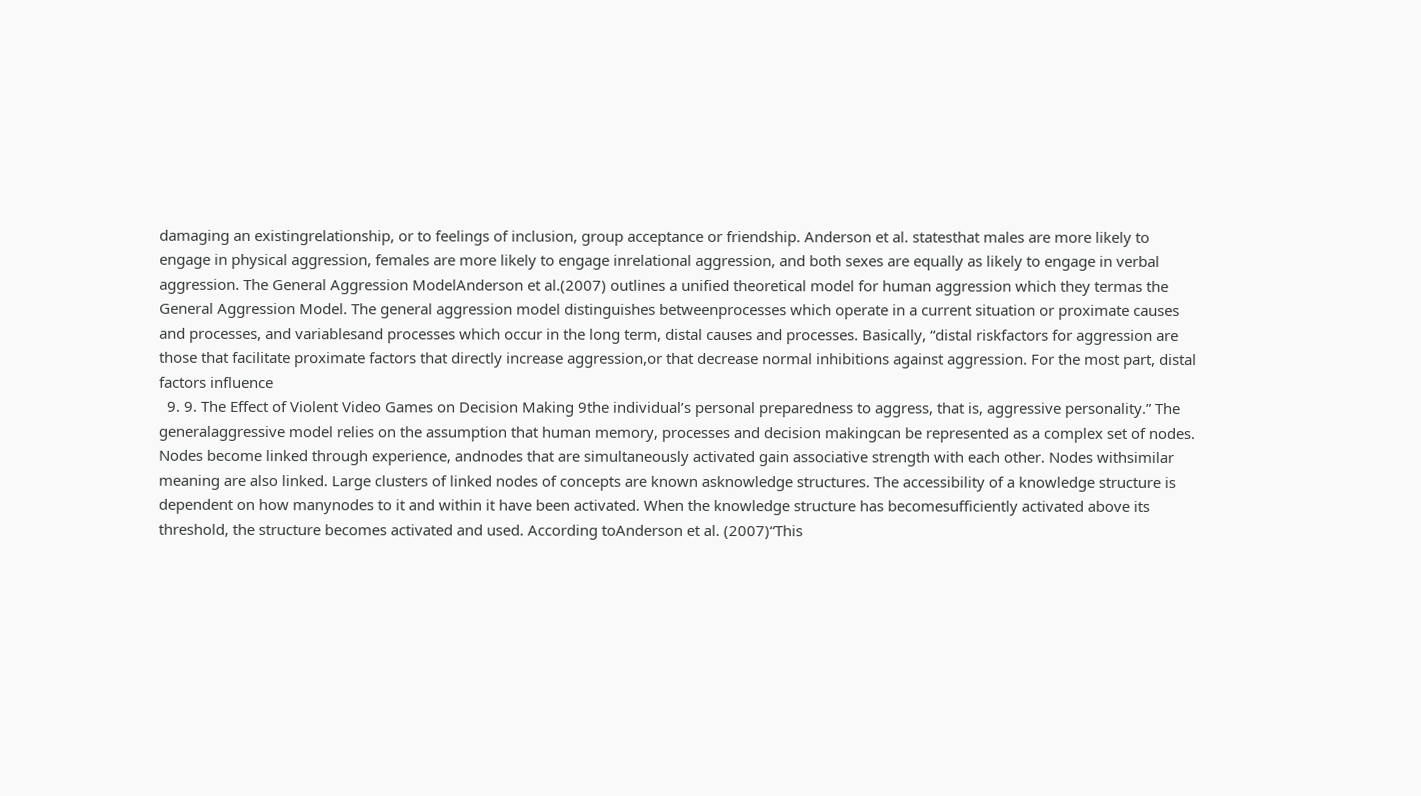damaging an existingrelationship, or to feelings of inclusion, group acceptance or friendship. Anderson et al. statesthat males are more likely to engage in physical aggression, females are more likely to engage inrelational aggression, and both sexes are equally as likely to engage in verbal aggression. The General Aggression ModelAnderson et al.(2007) outlines a unified theoretical model for human aggression which they termas the General Aggression Model. The general aggression model distinguishes betweenprocesses which operate in a current situation or proximate causes and processes, and variablesand processes which occur in the long term, distal causes and processes. Basically, “distal riskfactors for aggression are those that facilitate proximate factors that directly increase aggression,or that decrease normal inhibitions against aggression. For the most part, distal factors influence
  9. 9. The Effect of Violent Video Games on Decision Making 9the individual’s personal preparedness to aggress, that is, aggressive personality.” The generalaggressive model relies on the assumption that human memory, processes and decision makingcan be represented as a complex set of nodes. Nodes become linked through experience, andnodes that are simultaneously activated gain associative strength with each other. Nodes withsimilar meaning are also linked. Large clusters of linked nodes of concepts are known asknowledge structures. The accessibility of a knowledge structure is dependent on how manynodes to it and within it have been activated. When the knowledge structure has becomesufficiently activated above its threshold, the structure becomes activated and used. According toAnderson et al. (2007)“This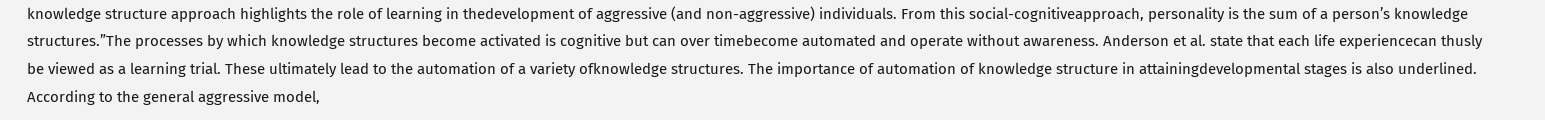knowledge structure approach highlights the role of learning in thedevelopment of aggressive (and non-aggressive) individuals. From this social-cognitiveapproach, personality is the sum of a person’s knowledge structures.”The processes by which knowledge structures become activated is cognitive but can over timebecome automated and operate without awareness. Anderson et al. state that each life experiencecan thusly be viewed as a learning trial. These ultimately lead to the automation of a variety ofknowledge structures. The importance of automation of knowledge structure in attainingdevelopmental stages is also underlined. According to the general aggressive model,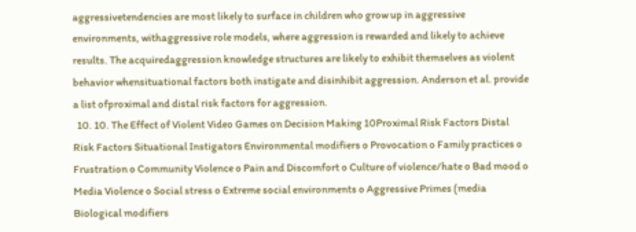aggressivetendencies are most likely to surface in children who grow up in aggressive environments, withaggressive role models, where aggression is rewarded and likely to achieve results. The acquiredaggression knowledge structures are likely to exhibit themselves as violent behavior whensituational factors both instigate and disinhibit aggression. Anderson et al. provide a list ofproximal and distal risk factors for aggression.
  10. 10. The Effect of Violent Video Games on Decision Making 10Proximal Risk Factors Distal Risk Factors Situational Instigators Environmental modifiers o Provocation o Family practices o Frustration o Community Violence o Pain and Discomfort o Culture of violence/hate o Bad mood o Media Violence o Social stress o Extreme social environments o Aggressive Primes (media Biological modifiers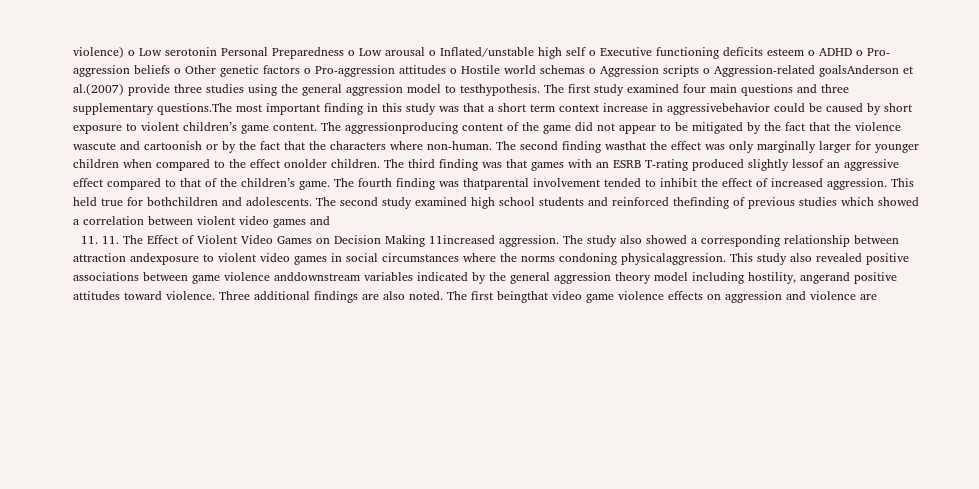violence) o Low serotonin Personal Preparedness o Low arousal o Inflated/unstable high self o Executive functioning deficits esteem o ADHD o Pro-aggression beliefs o Other genetic factors o Pro-aggression attitudes o Hostile world schemas o Aggression scripts o Aggression-related goalsAnderson et al.(2007) provide three studies using the general aggression model to testhypothesis. The first study examined four main questions and three supplementary questions.The most important finding in this study was that a short term context increase in aggressivebehavior could be caused by short exposure to violent children’s game content. The aggressionproducing content of the game did not appear to be mitigated by the fact that the violence wascute and cartoonish or by the fact that the characters where non-human. The second finding wasthat the effect was only marginally larger for younger children when compared to the effect onolder children. The third finding was that games with an ESRB T-rating produced slightly lessof an aggressive effect compared to that of the children’s game. The fourth finding was thatparental involvement tended to inhibit the effect of increased aggression. This held true for bothchildren and adolescents. The second study examined high school students and reinforced thefinding of previous studies which showed a correlation between violent video games and
  11. 11. The Effect of Violent Video Games on Decision Making 11increased aggression. The study also showed a corresponding relationship between attraction andexposure to violent video games in social circumstances where the norms condoning physicalaggression. This study also revealed positive associations between game violence anddownstream variables indicated by the general aggression theory model including hostility, angerand positive attitudes toward violence. Three additional findings are also noted. The first beingthat video game violence effects on aggression and violence are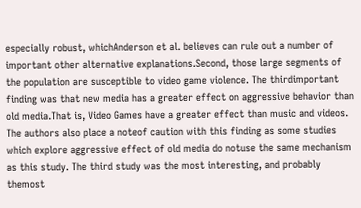especially robust, whichAnderson et al. believes can rule out a number of important other alternative explanations.Second, those large segments of the population are susceptible to video game violence. The thirdimportant finding was that new media has a greater effect on aggressive behavior than old media.That is, Video Games have a greater effect than music and videos. The authors also place a noteof caution with this finding as some studies which explore aggressive effect of old media do notuse the same mechanism as this study. The third study was the most interesting, and probably themost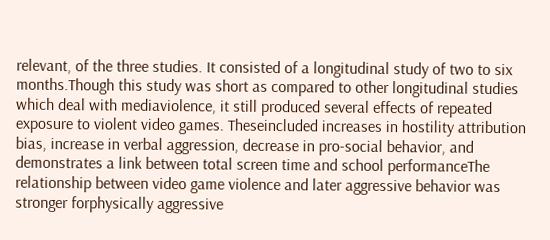relevant, of the three studies. It consisted of a longitudinal study of two to six months.Though this study was short as compared to other longitudinal studies which deal with mediaviolence, it still produced several effects of repeated exposure to violent video games. Theseincluded increases in hostility attribution bias, increase in verbal aggression, decrease in pro-social behavior, and demonstrates a link between total screen time and school performanceThe relationship between video game violence and later aggressive behavior was stronger forphysically aggressive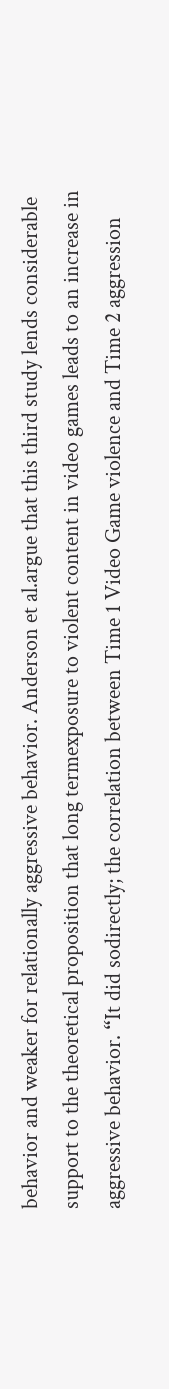behavior and weaker for relationally aggressive behavior. Anderson et al.argue that this third study lends considerable support to the theoretical proposition that long termexposure to violent content in video games leads to an increase in aggressive behavior. “It did sodirectly; the correlation between Time 1 Video Game violence and Time 2 aggression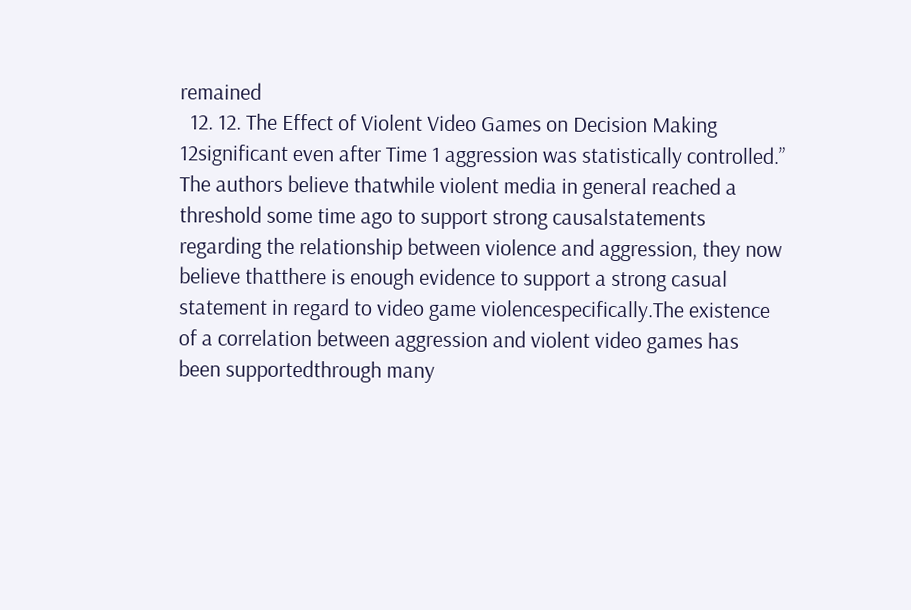remained
  12. 12. The Effect of Violent Video Games on Decision Making 12significant even after Time 1 aggression was statistically controlled.” The authors believe thatwhile violent media in general reached a threshold some time ago to support strong causalstatements regarding the relationship between violence and aggression, they now believe thatthere is enough evidence to support a strong casual statement in regard to video game violencespecifically.The existence of a correlation between aggression and violent video games has been supportedthrough many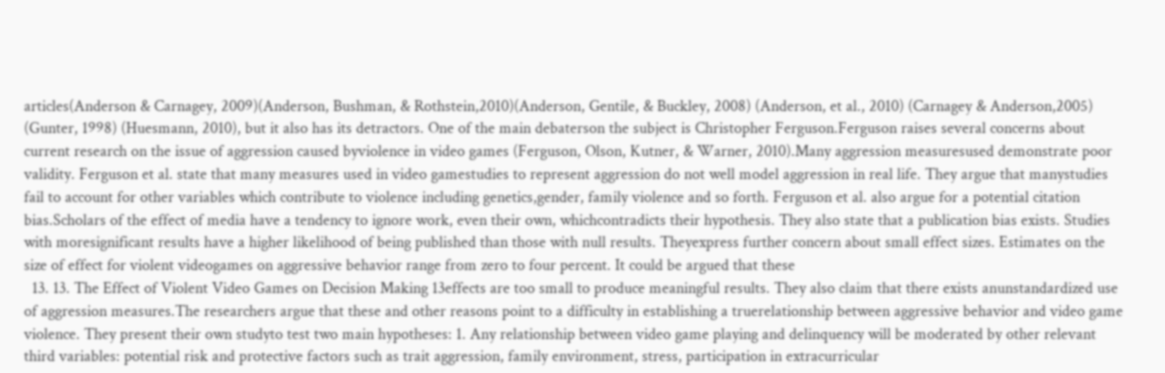articles(Anderson & Carnagey, 2009)(Anderson, Bushman, & Rothstein,2010)(Anderson, Gentile, & Buckley, 2008) (Anderson, et al., 2010) (Carnagey & Anderson,2005) (Gunter, 1998) (Huesmann, 2010), but it also has its detractors. One of the main debaterson the subject is Christopher Ferguson.Ferguson raises several concerns about current research on the issue of aggression caused byviolence in video games (Ferguson, Olson, Kutner, & Warner, 2010).Many aggression measuresused demonstrate poor validity. Ferguson et al. state that many measures used in video gamestudies to represent aggression do not well model aggression in real life. They argue that manystudies fail to account for other variables which contribute to violence including genetics,gender, family violence and so forth. Ferguson et al. also argue for a potential citation bias.Scholars of the effect of media have a tendency to ignore work, even their own, whichcontradicts their hypothesis. They also state that a publication bias exists. Studies with moresignificant results have a higher likelihood of being published than those with null results. Theyexpress further concern about small effect sizes. Estimates on the size of effect for violent videogames on aggressive behavior range from zero to four percent. It could be argued that these
  13. 13. The Effect of Violent Video Games on Decision Making 13effects are too small to produce meaningful results. They also claim that there exists anunstandardized use of aggression measures.The researchers argue that these and other reasons point to a difficulty in establishing a truerelationship between aggressive behavior and video game violence. They present their own studyto test two main hypotheses: 1. Any relationship between video game playing and delinquency will be moderated by other relevant third variables: potential risk and protective factors such as trait aggression, family environment, stress, participation in extracurricular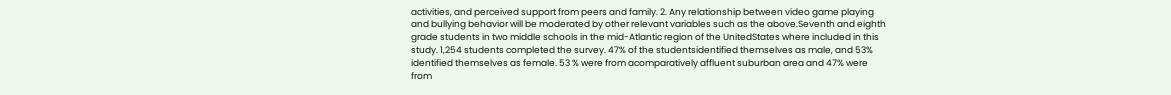activities, and perceived support from peers and family. 2. Any relationship between video game playing and bullying behavior will be moderated by other relevant variables such as the above.Seventh and eighth grade students in two middle schools in the mid-Atlantic region of the UnitedStates where included in this study. 1,254 students completed the survey. 47% of the studentsidentified themselves as male, and 53% identified themselves as female. 53 % were from acomparatively affluent suburban area and 47% were from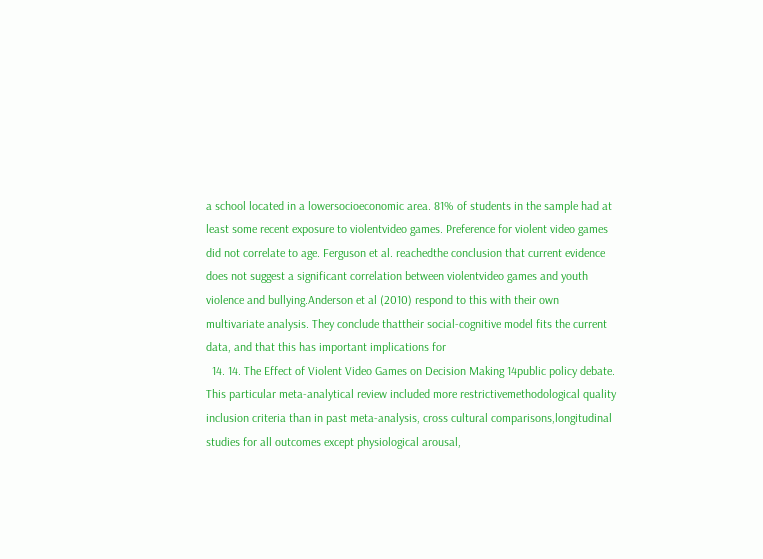a school located in a lowersocioeconomic area. 81% of students in the sample had at least some recent exposure to violentvideo games. Preference for violent video games did not correlate to age. Ferguson et al. reachedthe conclusion that current evidence does not suggest a significant correlation between violentvideo games and youth violence and bullying.Anderson et al (2010) respond to this with their own multivariate analysis. They conclude thattheir social-cognitive model fits the current data, and that this has important implications for
  14. 14. The Effect of Violent Video Games on Decision Making 14public policy debate. This particular meta-analytical review included more restrictivemethodological quality inclusion criteria than in past meta-analysis, cross cultural comparisons,longitudinal studies for all outcomes except physiological arousal,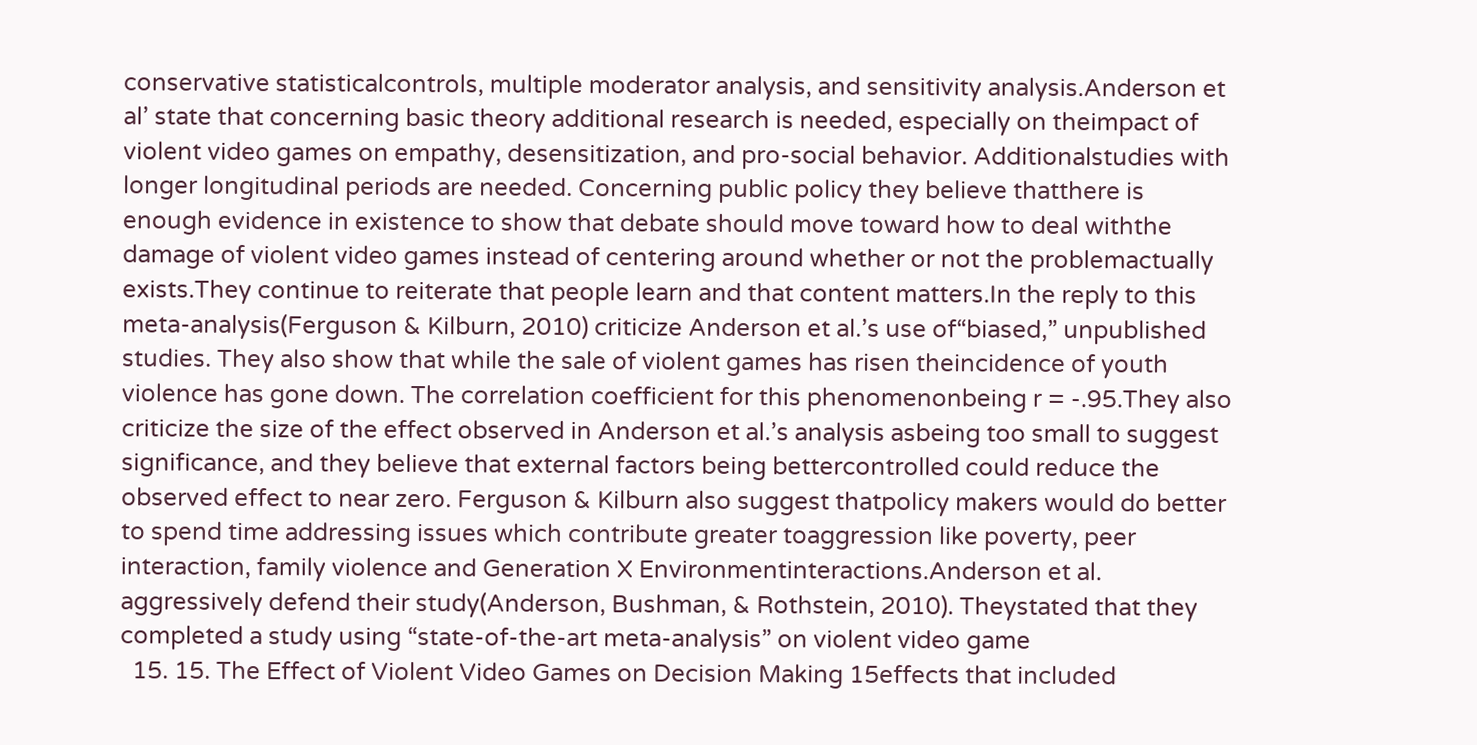conservative statisticalcontrols, multiple moderator analysis, and sensitivity analysis.Anderson et al’ state that concerning basic theory additional research is needed, especially on theimpact of violent video games on empathy, desensitization, and pro-social behavior. Additionalstudies with longer longitudinal periods are needed. Concerning public policy they believe thatthere is enough evidence in existence to show that debate should move toward how to deal withthe damage of violent video games instead of centering around whether or not the problemactually exists.They continue to reiterate that people learn and that content matters.In the reply to this meta-analysis(Ferguson & Kilburn, 2010) criticize Anderson et al.’s use of“biased,” unpublished studies. They also show that while the sale of violent games has risen theincidence of youth violence has gone down. The correlation coefficient for this phenomenonbeing r = -.95.They also criticize the size of the effect observed in Anderson et al.’s analysis asbeing too small to suggest significance, and they believe that external factors being bettercontrolled could reduce the observed effect to near zero. Ferguson & Kilburn also suggest thatpolicy makers would do better to spend time addressing issues which contribute greater toaggression like poverty, peer interaction, family violence and Generation X Environmentinteractions.Anderson et al. aggressively defend their study(Anderson, Bushman, & Rothstein, 2010). Theystated that they completed a study using “state-of-the-art meta-analysis” on violent video game
  15. 15. The Effect of Violent Video Games on Decision Making 15effects that included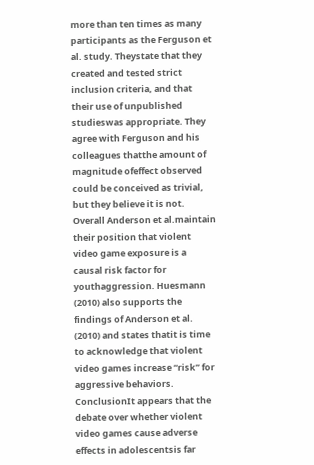more than ten times as many participants as the Ferguson et al. study. Theystate that they created and tested strict inclusion criteria, and that their use of unpublished studieswas appropriate. They agree with Ferguson and his colleagues thatthe amount of magnitude ofeffect observed could be conceived as trivial, but they believe it is not. Overall Anderson et al.maintain their position that violent video game exposure is a causal risk factor for youthaggression. Huesmann (2010) also supports the findings of Anderson et al. (2010) and states thatit is time to acknowledge that violent video games increase “risk” for aggressive behaviors. ConclusionIt appears that the debate over whether violent video games cause adverse effects in adolescentsis far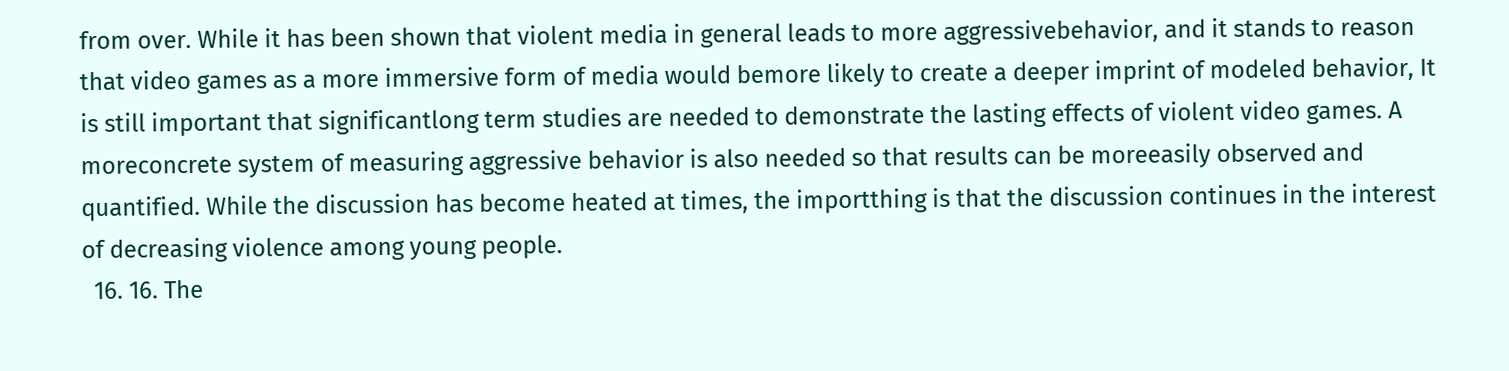from over. While it has been shown that violent media in general leads to more aggressivebehavior, and it stands to reason that video games as a more immersive form of media would bemore likely to create a deeper imprint of modeled behavior, It is still important that significantlong term studies are needed to demonstrate the lasting effects of violent video games. A moreconcrete system of measuring aggressive behavior is also needed so that results can be moreeasily observed and quantified. While the discussion has become heated at times, the importthing is that the discussion continues in the interest of decreasing violence among young people.
  16. 16. The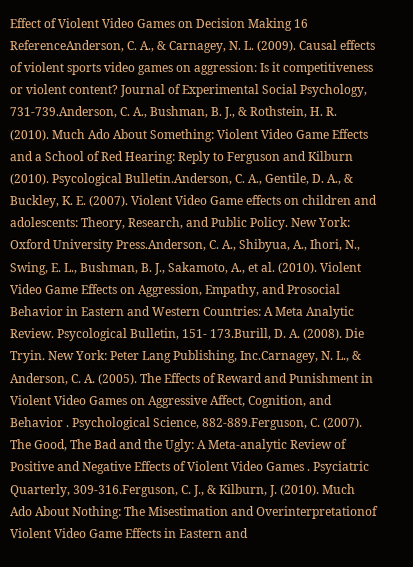Effect of Violent Video Games on Decision Making 16 ReferenceAnderson, C. A., & Carnagey, N. L. (2009). Causal effects of violent sports video games on aggression: Is it competitiveness or violent content? Journal of Experimental Social Psychology, 731-739.Anderson, C. A., Bushman, B. J., & Rothstein, H. R. (2010). Much Ado About Something: Violent Video Game Effects and a School of Red Hearing: Reply to Ferguson and Kilburn (2010). Psycological Bulletin.Anderson, C. A., Gentile, D. A., & Buckley, K. E. (2007). Violent Video Game effects on children and adolescents: Theory, Research, and Public Policy. New York: Oxford University Press.Anderson, C. A., Shibyua, A., Ihori, N., Swing, E. L., Bushman, B. J., Sakamoto, A., et al. (2010). Violent Video Game Effects on Aggression, Empathy, and Prosocial Behavior in Eastern and Western Countries: A Meta Analytic Review. Psycological Bulletin, 151- 173.Burill, D. A. (2008). Die Tryin. New York: Peter Lang Publishing, Inc.Carnagey, N. L., & Anderson, C. A. (2005). The Effects of Reward and Punishment in Violent Video Games on Aggressive Affect, Cognition, and Behavior . Psychological Science, 882-889.Ferguson, C. (2007). The Good, The Bad and the Ugly: A Meta-analytic Review of Positive and Negative Effects of Violent Video Games . Psyciatric Quarterly, 309-316.Ferguson, C. J., & Kilburn, J. (2010). Much Ado About Nothing: The Misestimation and Overinterpretationof Violent Video Game Effects in Eastern and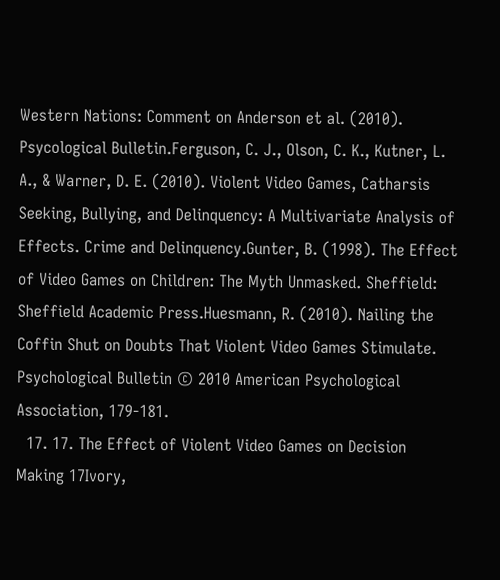Western Nations: Comment on Anderson et al. (2010). Psycological Bulletin.Ferguson, C. J., Olson, C. K., Kutner, L. A., & Warner, D. E. (2010). Violent Video Games, Catharsis Seeking, Bullying, and Delinquency: A Multivariate Analysis of Effects. Crime and Delinquency.Gunter, B. (1998). The Effect of Video Games on Children: The Myth Unmasked. Sheffield: Sheffield Academic Press.Huesmann, R. (2010). Nailing the Coffin Shut on Doubts That Violent Video Games Stimulate. Psychological Bulletin © 2010 American Psychological Association, 179-181.
  17. 17. The Effect of Violent Video Games on Decision Making 17Ivory,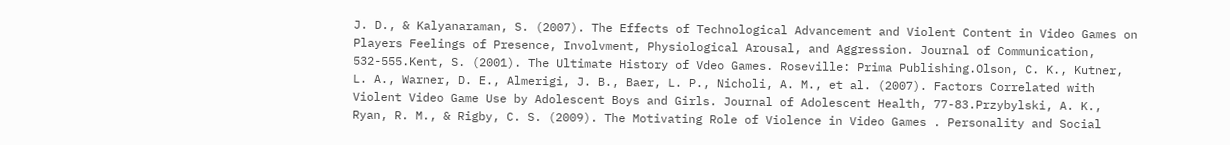J. D., & Kalyanaraman, S. (2007). The Effects of Technological Advancement and Violent Content in Video Games on Players Feelings of Presence, Involvment, Physiological Arousal, and Aggression. Journal of Communication, 532-555.Kent, S. (2001). The Ultimate History of Vdeo Games. Roseville: Prima Publishing.Olson, C. K., Kutner, L. A., Warner, D. E., Almerigi, J. B., Baer, L. P., Nicholi, A. M., et al. (2007). Factors Correlated with Violent Video Game Use by Adolescent Boys and Girls. Journal of Adolescent Health, 77-83.Przybylski, A. K., Ryan, R. M., & Rigby, C. S. (2009). The Motivating Role of Violence in Video Games . Personality and Social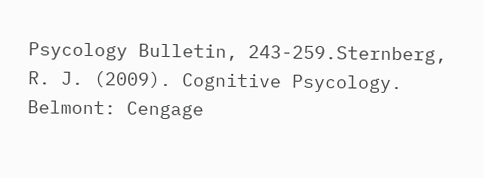Psycology Bulletin, 243-259.Sternberg, R. J. (2009). Cognitive Psycology. Belmont: Cengage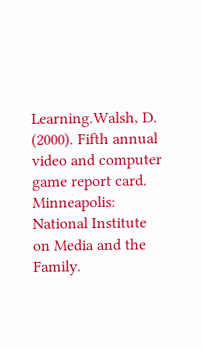Learning.Walsh, D. (2000). Fifth annual video and computer game report card. Minneapolis: National Institute on Media and the Family.